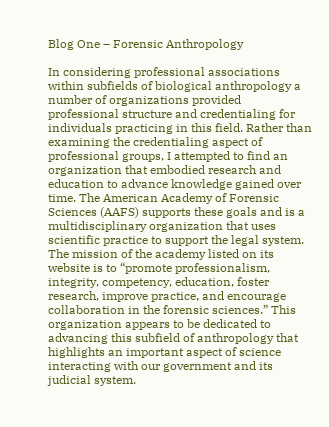Blog One – Forensic Anthropology

In considering professional associations within subfields of biological anthropology a number of organizations provided professional structure and credentialing for individuals practicing in this field. Rather than examining the credentialing aspect of professional groups, I attempted to find an organization that embodied research and education to advance knowledge gained over time. The American Academy of Forensic Sciences (AAFS) supports these goals and is a multidisciplinary organization that uses scientific practice to support the legal system. The mission of the academy listed on its website is to “promote professionalism, integrity, competency, education, foster research, improve practice, and encourage collaboration in the forensic sciences.” This organization appears to be dedicated to advancing this subfield of anthropology that highlights an important aspect of science interacting with our government and its judicial system.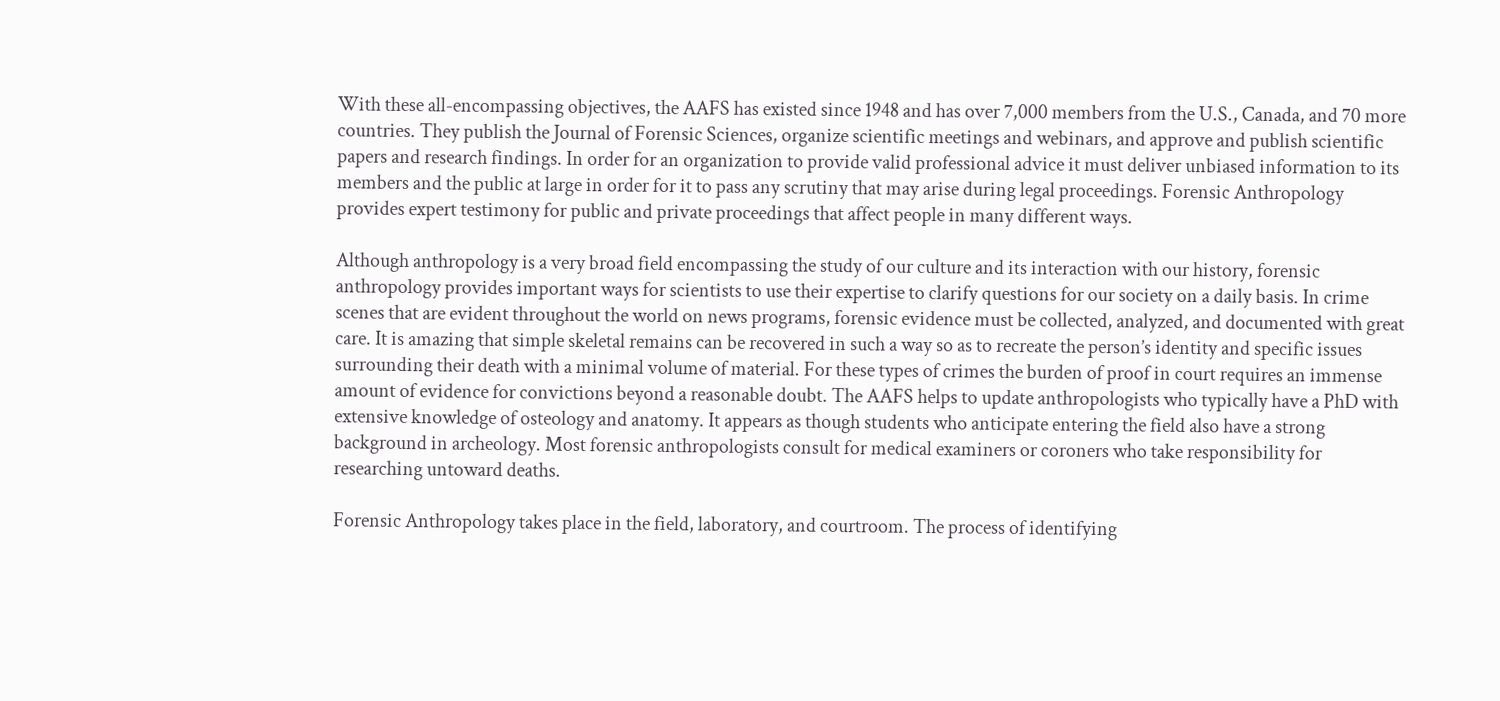With these all-encompassing objectives, the AAFS has existed since 1948 and has over 7,000 members from the U.S., Canada, and 70 more countries. They publish the Journal of Forensic Sciences, organize scientific meetings and webinars, and approve and publish scientific papers and research findings. In order for an organization to provide valid professional advice it must deliver unbiased information to its members and the public at large in order for it to pass any scrutiny that may arise during legal proceedings. Forensic Anthropology provides expert testimony for public and private proceedings that affect people in many different ways.

Although anthropology is a very broad field encompassing the study of our culture and its interaction with our history, forensic anthropology provides important ways for scientists to use their expertise to clarify questions for our society on a daily basis. In crime scenes that are evident throughout the world on news programs, forensic evidence must be collected, analyzed, and documented with great care. It is amazing that simple skeletal remains can be recovered in such a way so as to recreate the person’s identity and specific issues surrounding their death with a minimal volume of material. For these types of crimes the burden of proof in court requires an immense amount of evidence for convictions beyond a reasonable doubt. The AAFS helps to update anthropologists who typically have a PhD with extensive knowledge of osteology and anatomy. It appears as though students who anticipate entering the field also have a strong background in archeology. Most forensic anthropologists consult for medical examiners or coroners who take responsibility for researching untoward deaths.

Forensic Anthropology takes place in the field, laboratory, and courtroom. The process of identifying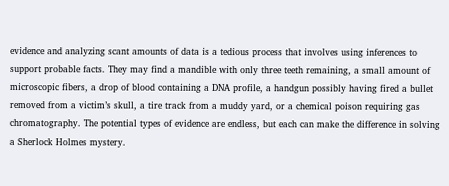evidence and analyzing scant amounts of data is a tedious process that involves using inferences to support probable facts. They may find a mandible with only three teeth remaining, a small amount of microscopic fibers, a drop of blood containing a DNA profile, a handgun possibly having fired a bullet removed from a victim’s skull, a tire track from a muddy yard, or a chemical poison requiring gas chromatography. The potential types of evidence are endless, but each can make the difference in solving a Sherlock Holmes mystery.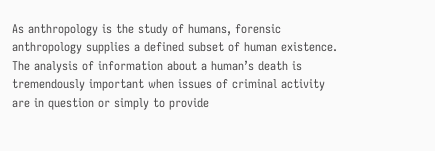As anthropology is the study of humans, forensic anthropology supplies a defined subset of human existence. The analysis of information about a human’s death is tremendously important when issues of criminal activity are in question or simply to provide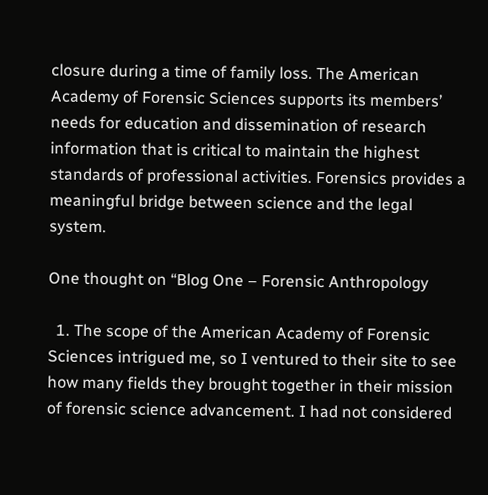closure during a time of family loss. The American Academy of Forensic Sciences supports its members’ needs for education and dissemination of research information that is critical to maintain the highest standards of professional activities. Forensics provides a meaningful bridge between science and the legal system.

One thought on “Blog One – Forensic Anthropology

  1. The scope of the American Academy of Forensic Sciences intrigued me, so I ventured to their site to see how many fields they brought together in their mission of forensic science advancement. I had not considered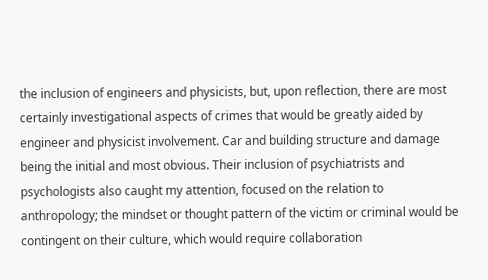the inclusion of engineers and physicists, but, upon reflection, there are most certainly investigational aspects of crimes that would be greatly aided by engineer and physicist involvement. Car and building structure and damage being the initial and most obvious. Their inclusion of psychiatrists and psychologists also caught my attention, focused on the relation to anthropology; the mindset or thought pattern of the victim or criminal would be contingent on their culture, which would require collaboration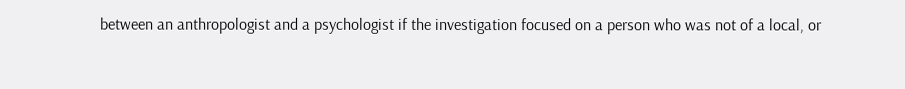between an anthropologist and a psychologist if the investigation focused on a person who was not of a local, or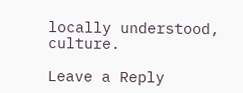locally understood, culture.

Leave a Reply